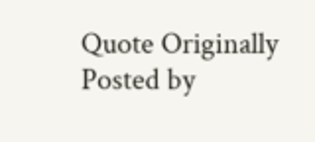Quote Originally Posted by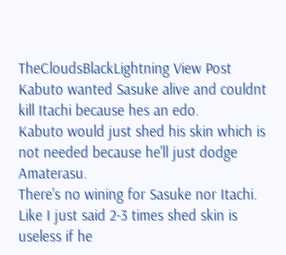TheCloudsBlackLightning View Post
Kabuto wanted Sasuke alive and couldnt kill Itachi because hes an edo.
Kabuto would just shed his skin which is not needed because he'll just dodge Amaterasu.
There's no wining for Sasuke nor Itachi.
Like I just said 2-3 times shed skin is useless if he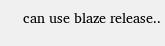can use blaze release..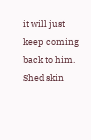it will just keep coming back to him. Shed skin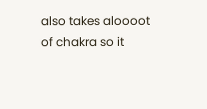also takes aloooot of chakra so it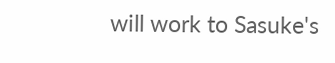will work to Sasuke's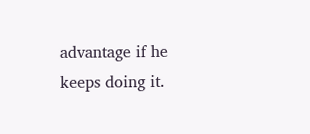advantage if he keeps doing it.